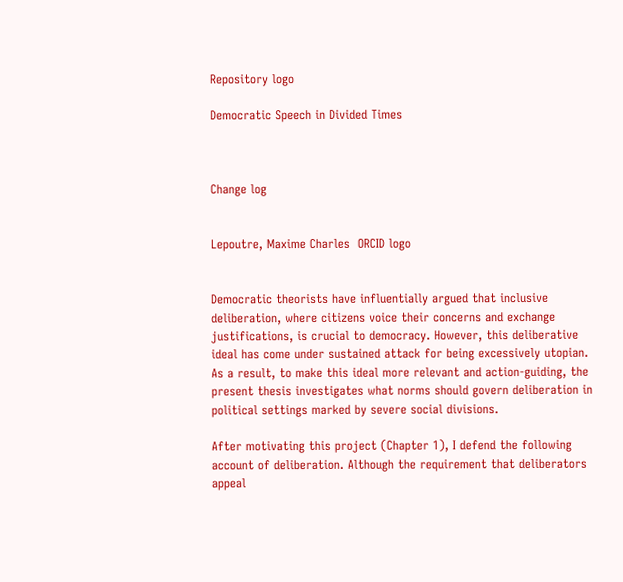Repository logo

Democratic Speech in Divided Times



Change log


Lepoutre, Maxime Charles  ORCID logo


Democratic theorists have influentially argued that inclusive deliberation, where citizens voice their concerns and exchange justifications, is crucial to democracy. However, this deliberative ideal has come under sustained attack for being excessively utopian. As a result, to make this ideal more relevant and action-guiding, the present thesis investigates what norms should govern deliberation in political settings marked by severe social divisions.

After motivating this project (Chapter 1), I defend the following account of deliberation. Although the requirement that deliberators appeal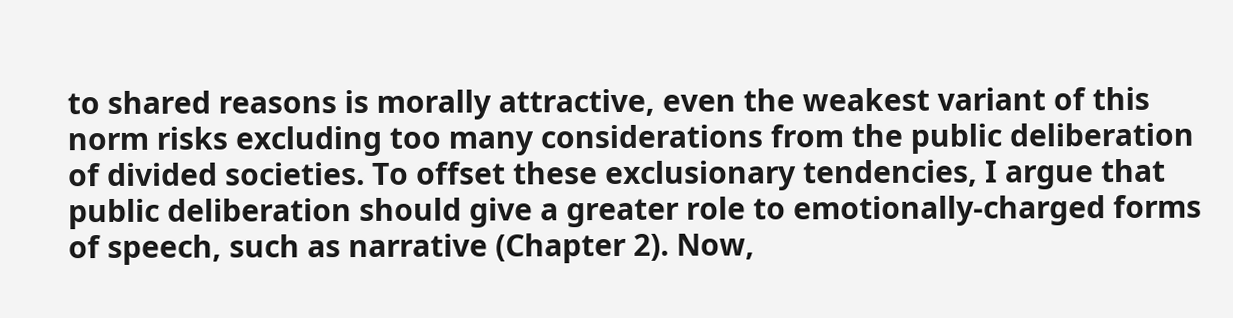to shared reasons is morally attractive, even the weakest variant of this norm risks excluding too many considerations from the public deliberation of divided societies. To offset these exclusionary tendencies, I argue that public deliberation should give a greater role to emotionally-charged forms of speech, such as narrative (Chapter 2). Now,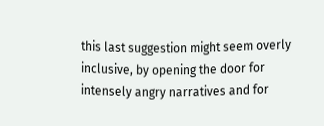this last suggestion might seem overly inclusive, by opening the door for intensely angry narratives and for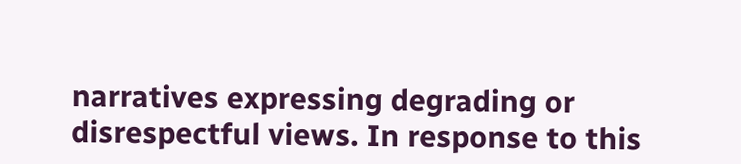narratives expressing degrading or disrespectful views. In response to this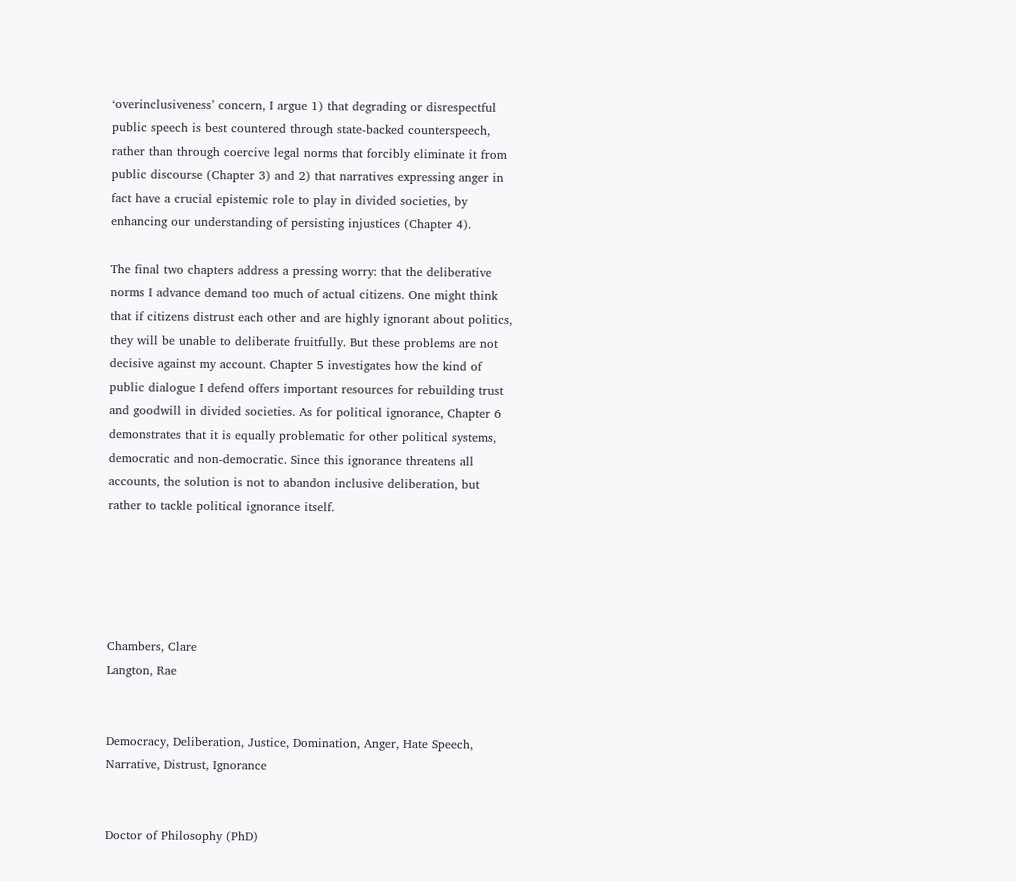‘overinclusiveness’ concern, I argue 1) that degrading or disrespectful public speech is best countered through state-backed counterspeech, rather than through coercive legal norms that forcibly eliminate it from public discourse (Chapter 3) and 2) that narratives expressing anger in fact have a crucial epistemic role to play in divided societies, by enhancing our understanding of persisting injustices (Chapter 4).

The final two chapters address a pressing worry: that the deliberative norms I advance demand too much of actual citizens. One might think that if citizens distrust each other and are highly ignorant about politics, they will be unable to deliberate fruitfully. But these problems are not decisive against my account. Chapter 5 investigates how the kind of public dialogue I defend offers important resources for rebuilding trust and goodwill in divided societies. As for political ignorance, Chapter 6 demonstrates that it is equally problematic for other political systems, democratic and non-democratic. Since this ignorance threatens all accounts, the solution is not to abandon inclusive deliberation, but rather to tackle political ignorance itself.





Chambers, Clare
Langton, Rae


Democracy, Deliberation, Justice, Domination, Anger, Hate Speech, Narrative, Distrust, Ignorance


Doctor of Philosophy (PhD)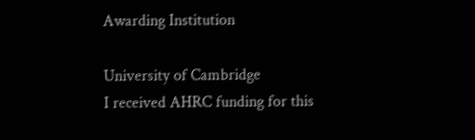Awarding Institution

University of Cambridge
I received AHRC funding for this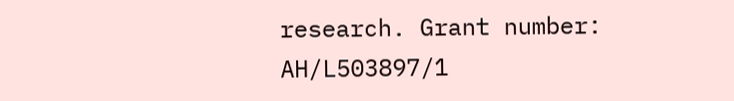research. Grant number: AH/L503897/1